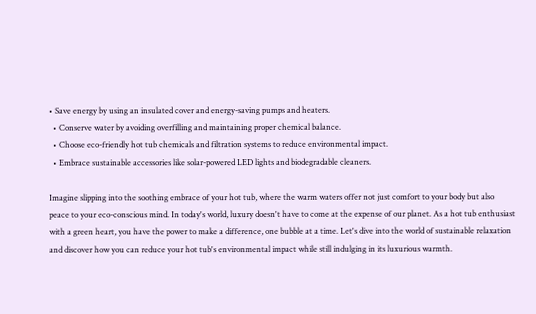• Save energy by using an insulated cover and energy-saving pumps and heaters.
  • Conserve water by avoiding overfilling and maintaining proper chemical balance.
  • Choose eco-friendly hot tub chemicals and filtration systems to reduce environmental impact.
  • Embrace sustainable accessories like solar-powered LED lights and biodegradable cleaners.

Imagine slipping into the soothing embrace of your hot tub, where the warm waters offer not just comfort to your body but also peace to your eco-conscious mind. In today's world, luxury doesn't have to come at the expense of our planet. As a hot tub enthusiast with a green heart, you have the power to make a difference, one bubble at a time. Let's dive into the world of sustainable relaxation and discover how you can reduce your hot tub's environmental impact while still indulging in its luxurious warmth.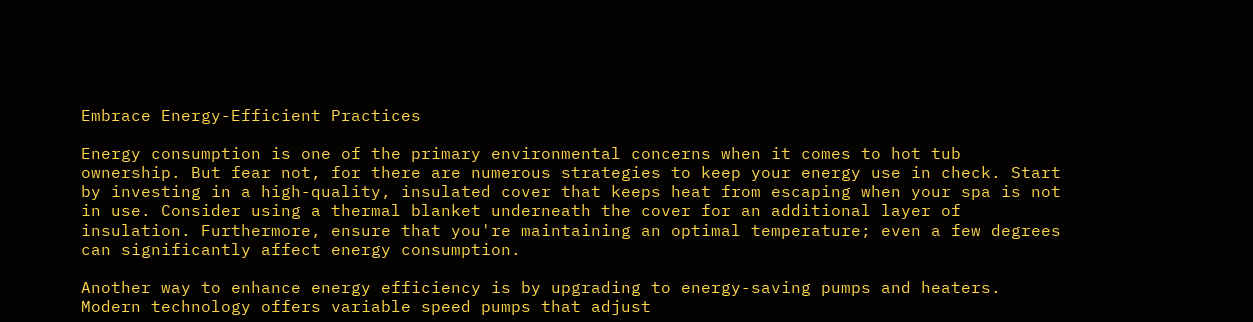Embrace Energy-Efficient Practices

Energy consumption is one of the primary environmental concerns when it comes to hot tub ownership. But fear not, for there are numerous strategies to keep your energy use in check. Start by investing in a high-quality, insulated cover that keeps heat from escaping when your spa is not in use. Consider using a thermal blanket underneath the cover for an additional layer of insulation. Furthermore, ensure that you're maintaining an optimal temperature; even a few degrees can significantly affect energy consumption.

Another way to enhance energy efficiency is by upgrading to energy-saving pumps and heaters. Modern technology offers variable speed pumps that adjust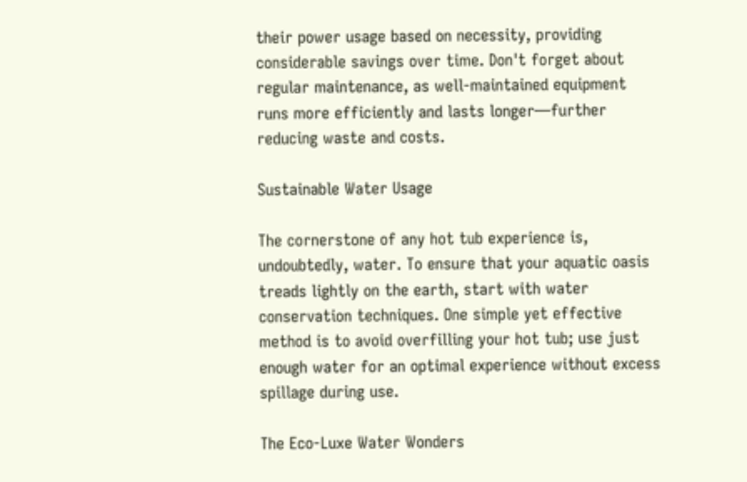their power usage based on necessity, providing considerable savings over time. Don't forget about regular maintenance, as well-maintained equipment runs more efficiently and lasts longer—further reducing waste and costs.

Sustainable Water Usage

The cornerstone of any hot tub experience is, undoubtedly, water. To ensure that your aquatic oasis treads lightly on the earth, start with water conservation techniques. One simple yet effective method is to avoid overfilling your hot tub; use just enough water for an optimal experience without excess spillage during use.

The Eco-Luxe Water Wonders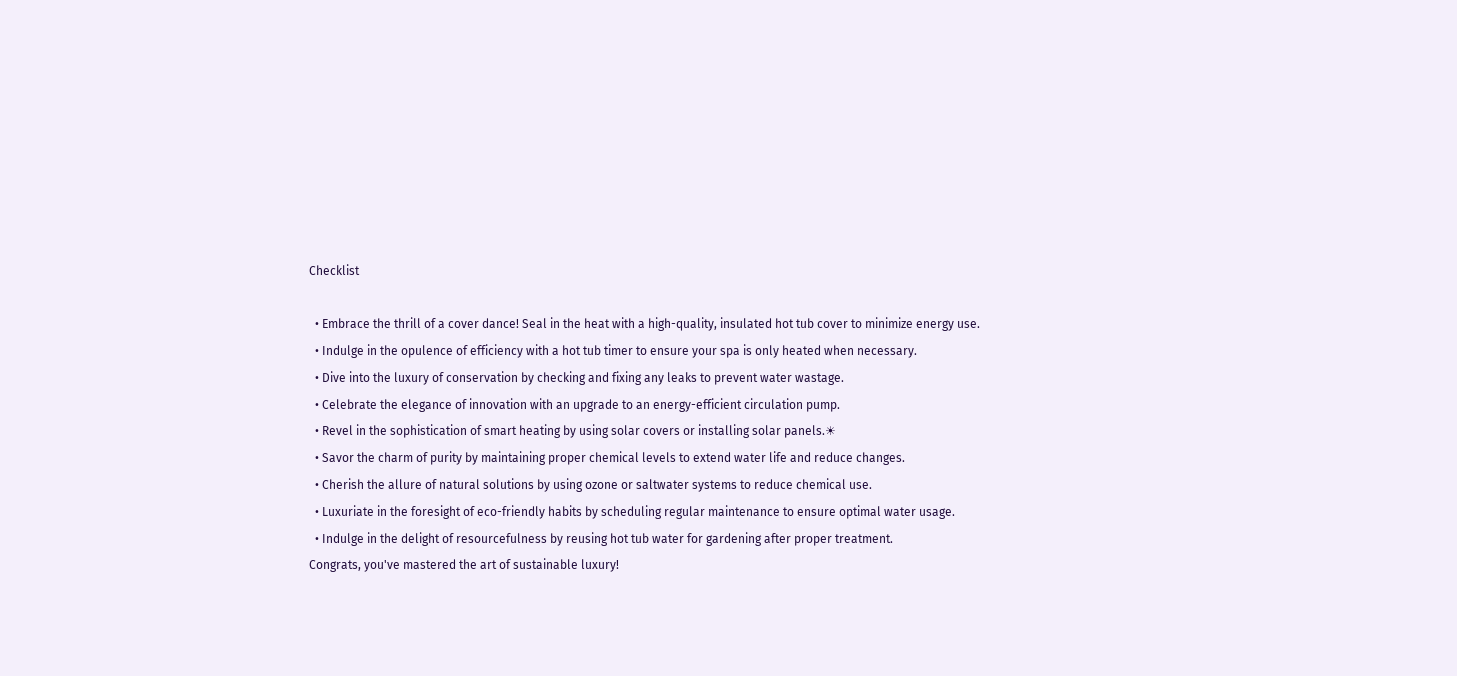Checklist

  • Embrace the thrill of a cover dance! Seal in the heat with a high-quality, insulated hot tub cover to minimize energy use.
  • Indulge in the opulence of efficiency with a hot tub timer to ensure your spa is only heated when necessary.
  • Dive into the luxury of conservation by checking and fixing any leaks to prevent water wastage.
  • Celebrate the elegance of innovation with an upgrade to an energy-efficient circulation pump.
  • Revel in the sophistication of smart heating by using solar covers or installing solar panels.☀
  • Savor the charm of purity by maintaining proper chemical levels to extend water life and reduce changes.
  • Cherish the allure of natural solutions by using ozone or saltwater systems to reduce chemical use.
  • Luxuriate in the foresight of eco-friendly habits by scheduling regular maintenance to ensure optimal water usage.
  • Indulge in the delight of resourcefulness by reusing hot tub water for gardening after proper treatment.
Congrats, you've mastered the art of sustainable luxury!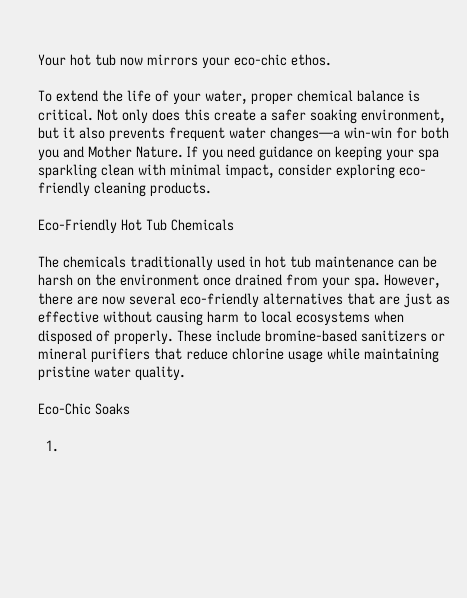Your hot tub now mirrors your eco-chic ethos.

To extend the life of your water, proper chemical balance is critical. Not only does this create a safer soaking environment, but it also prevents frequent water changes—a win-win for both you and Mother Nature. If you need guidance on keeping your spa sparkling clean with minimal impact, consider exploring eco-friendly cleaning products.

Eco-Friendly Hot Tub Chemicals

The chemicals traditionally used in hot tub maintenance can be harsh on the environment once drained from your spa. However, there are now several eco-friendly alternatives that are just as effective without causing harm to local ecosystems when disposed of properly. These include bromine-based sanitizers or mineral purifiers that reduce chlorine usage while maintaining pristine water quality.

Eco-Chic Soaks

  1.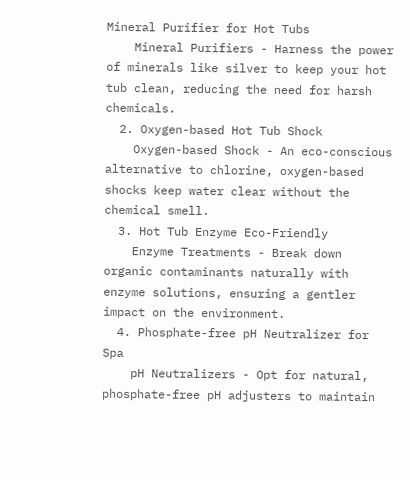Mineral Purifier for Hot Tubs
    Mineral Purifiers - Harness the power of minerals like silver to keep your hot tub clean, reducing the need for harsh chemicals.
  2. Oxygen-based Hot Tub Shock
    Oxygen-based Shock - An eco-conscious alternative to chlorine, oxygen-based shocks keep water clear without the chemical smell.
  3. Hot Tub Enzyme Eco-Friendly
    Enzyme Treatments - Break down organic contaminants naturally with enzyme solutions, ensuring a gentler impact on the environment.
  4. Phosphate-free pH Neutralizer for Spa
    pH Neutralizers - Opt for natural, phosphate-free pH adjusters to maintain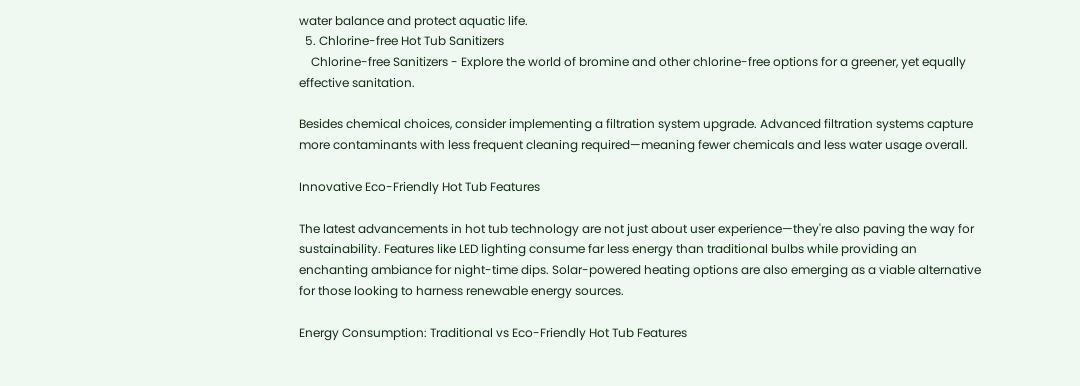water balance and protect aquatic life.
  5. Chlorine-free Hot Tub Sanitizers
    Chlorine-free Sanitizers - Explore the world of bromine and other chlorine-free options for a greener, yet equally effective sanitation.

Besides chemical choices, consider implementing a filtration system upgrade. Advanced filtration systems capture more contaminants with less frequent cleaning required—meaning fewer chemicals and less water usage overall.

Innovative Eco-Friendly Hot Tub Features

The latest advancements in hot tub technology are not just about user experience—they're also paving the way for sustainability. Features like LED lighting consume far less energy than traditional bulbs while providing an enchanting ambiance for night-time dips. Solar-powered heating options are also emerging as a viable alternative for those looking to harness renewable energy sources.

Energy Consumption: Traditional vs Eco-Friendly Hot Tub Features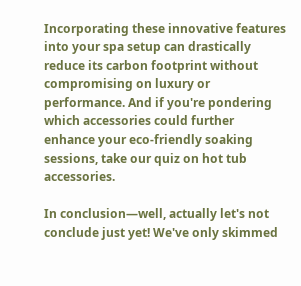Incorporating these innovative features into your spa setup can drastically reduce its carbon footprint without compromising on luxury or performance. And if you're pondering which accessories could further enhance your eco-friendly soaking sessions, take our quiz on hot tub accessories.

In conclusion—well, actually let's not conclude just yet! We've only skimmed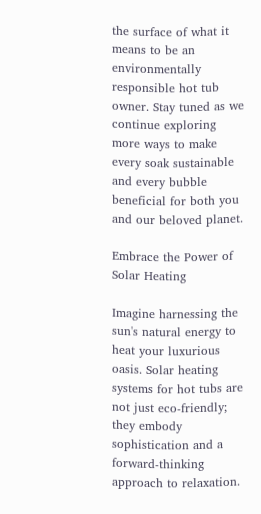the surface of what it means to be an environmentally responsible hot tub owner. Stay tuned as we continue exploring more ways to make every soak sustainable and every bubble beneficial for both you and our beloved planet.

Embrace the Power of Solar Heating

Imagine harnessing the sun's natural energy to heat your luxurious oasis. Solar heating systems for hot tubs are not just eco-friendly; they embody sophistication and a forward-thinking approach to relaxation.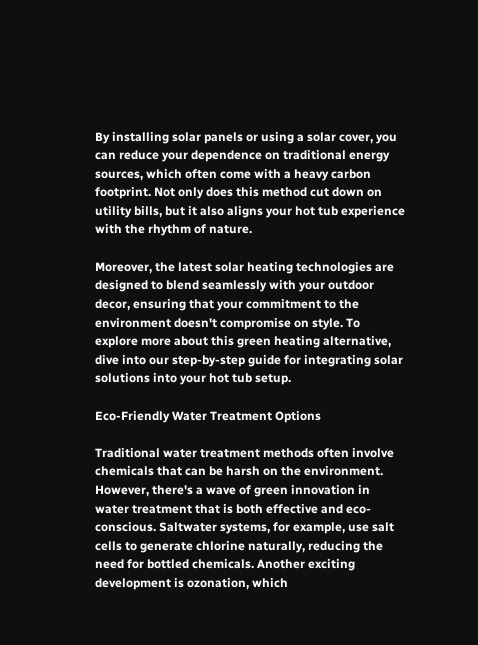By installing solar panels or using a solar cover, you can reduce your dependence on traditional energy sources, which often come with a heavy carbon footprint. Not only does this method cut down on utility bills, but it also aligns your hot tub experience with the rhythm of nature.

Moreover, the latest solar heating technologies are designed to blend seamlessly with your outdoor decor, ensuring that your commitment to the environment doesn't compromise on style. To explore more about this green heating alternative, dive into our step-by-step guide for integrating solar solutions into your hot tub setup.

Eco-Friendly Water Treatment Options

Traditional water treatment methods often involve chemicals that can be harsh on the environment. However, there's a wave of green innovation in water treatment that is both effective and eco-conscious. Saltwater systems, for example, use salt cells to generate chlorine naturally, reducing the need for bottled chemicals. Another exciting development is ozonation, which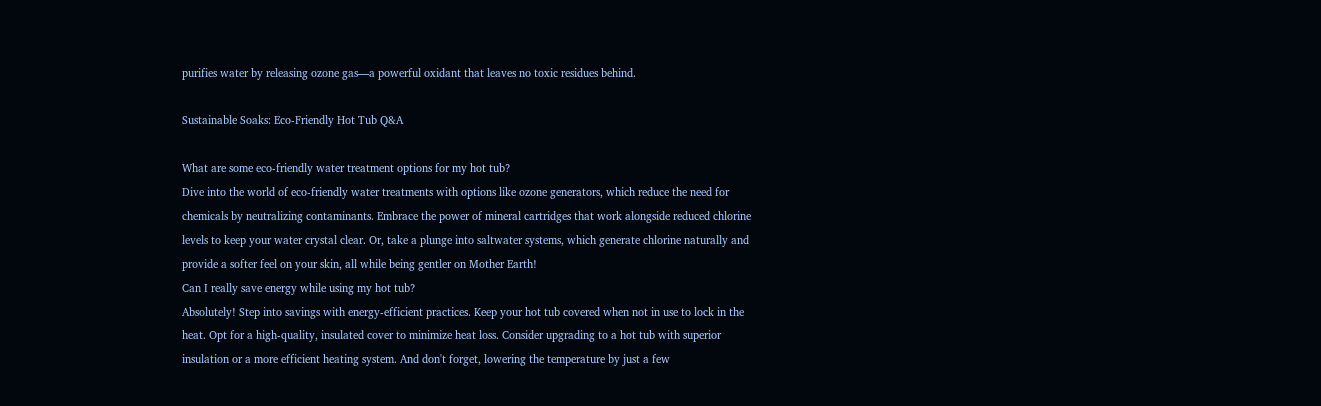purifies water by releasing ozone gas—a powerful oxidant that leaves no toxic residues behind.

Sustainable Soaks: Eco-Friendly Hot Tub Q&A

What are some eco-friendly water treatment options for my hot tub?
Dive into the world of eco-friendly water treatments with options like ozone generators, which reduce the need for chemicals by neutralizing contaminants. Embrace the power of mineral cartridges that work alongside reduced chlorine levels to keep your water crystal clear. Or, take a plunge into saltwater systems, which generate chlorine naturally and provide a softer feel on your skin, all while being gentler on Mother Earth!
Can I really save energy while using my hot tub?
Absolutely! Step into savings with energy-efficient practices. Keep your hot tub covered when not in use to lock in the heat. Opt for a high-quality, insulated cover to minimize heat loss. Consider upgrading to a hot tub with superior insulation or a more efficient heating system. And don't forget, lowering the temperature by just a few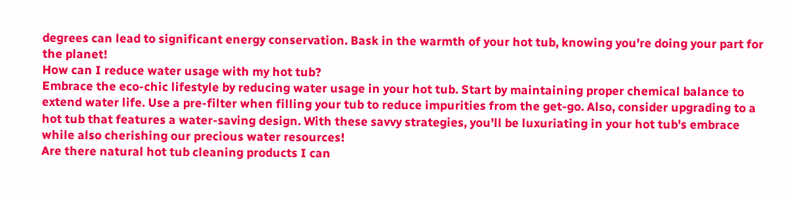degrees can lead to significant energy conservation. Bask in the warmth of your hot tub, knowing you're doing your part for the planet!
How can I reduce water usage with my hot tub?
Embrace the eco-chic lifestyle by reducing water usage in your hot tub. Start by maintaining proper chemical balance to extend water life. Use a pre-filter when filling your tub to reduce impurities from the get-go. Also, consider upgrading to a hot tub that features a water-saving design. With these savvy strategies, you'll be luxuriating in your hot tub's embrace while also cherishing our precious water resources!
Are there natural hot tub cleaning products I can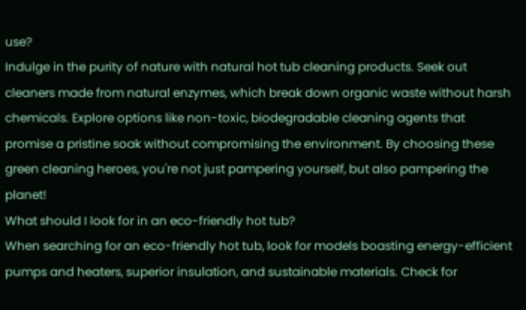use?
Indulge in the purity of nature with natural hot tub cleaning products. Seek out cleaners made from natural enzymes, which break down organic waste without harsh chemicals. Explore options like non-toxic, biodegradable cleaning agents that promise a pristine soak without compromising the environment. By choosing these green cleaning heroes, you're not just pampering yourself, but also pampering the planet!
What should I look for in an eco-friendly hot tub?
When searching for an eco-friendly hot tub, look for models boasting energy-efficient pumps and heaters, superior insulation, and sustainable materials. Check for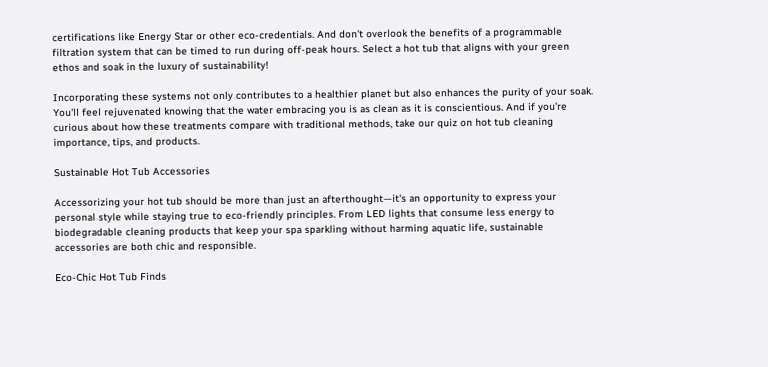certifications like Energy Star or other eco-credentials. And don't overlook the benefits of a programmable filtration system that can be timed to run during off-peak hours. Select a hot tub that aligns with your green ethos and soak in the luxury of sustainability!

Incorporating these systems not only contributes to a healthier planet but also enhances the purity of your soak. You'll feel rejuvenated knowing that the water embracing you is as clean as it is conscientious. And if you're curious about how these treatments compare with traditional methods, take our quiz on hot tub cleaning importance, tips, and products.

Sustainable Hot Tub Accessories

Accessorizing your hot tub should be more than just an afterthought—it's an opportunity to express your personal style while staying true to eco-friendly principles. From LED lights that consume less energy to biodegradable cleaning products that keep your spa sparkling without harming aquatic life, sustainable accessories are both chic and responsible.

Eco-Chic Hot Tub Finds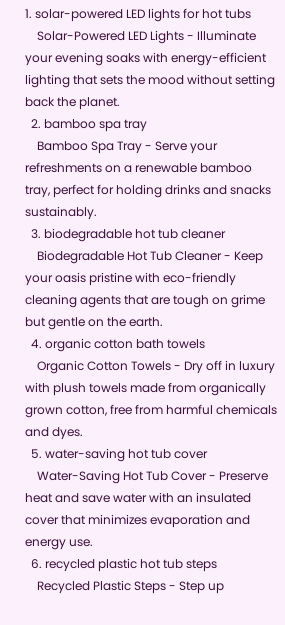1. solar-powered LED lights for hot tubs
    Solar-Powered LED Lights - Illuminate your evening soaks with energy-efficient lighting that sets the mood without setting back the planet.
  2. bamboo spa tray
    Bamboo Spa Tray - Serve your refreshments on a renewable bamboo tray, perfect for holding drinks and snacks sustainably.
  3. biodegradable hot tub cleaner
    Biodegradable Hot Tub Cleaner - Keep your oasis pristine with eco-friendly cleaning agents that are tough on grime but gentle on the earth.
  4. organic cotton bath towels
    Organic Cotton Towels - Dry off in luxury with plush towels made from organically grown cotton, free from harmful chemicals and dyes.
  5. water-saving hot tub cover
    Water-Saving Hot Tub Cover - Preserve heat and save water with an insulated cover that minimizes evaporation and energy use.
  6. recycled plastic hot tub steps
    Recycled Plastic Steps - Step up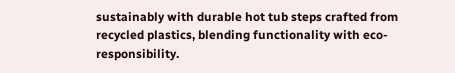sustainably with durable hot tub steps crafted from recycled plastics, blending functionality with eco-responsibility.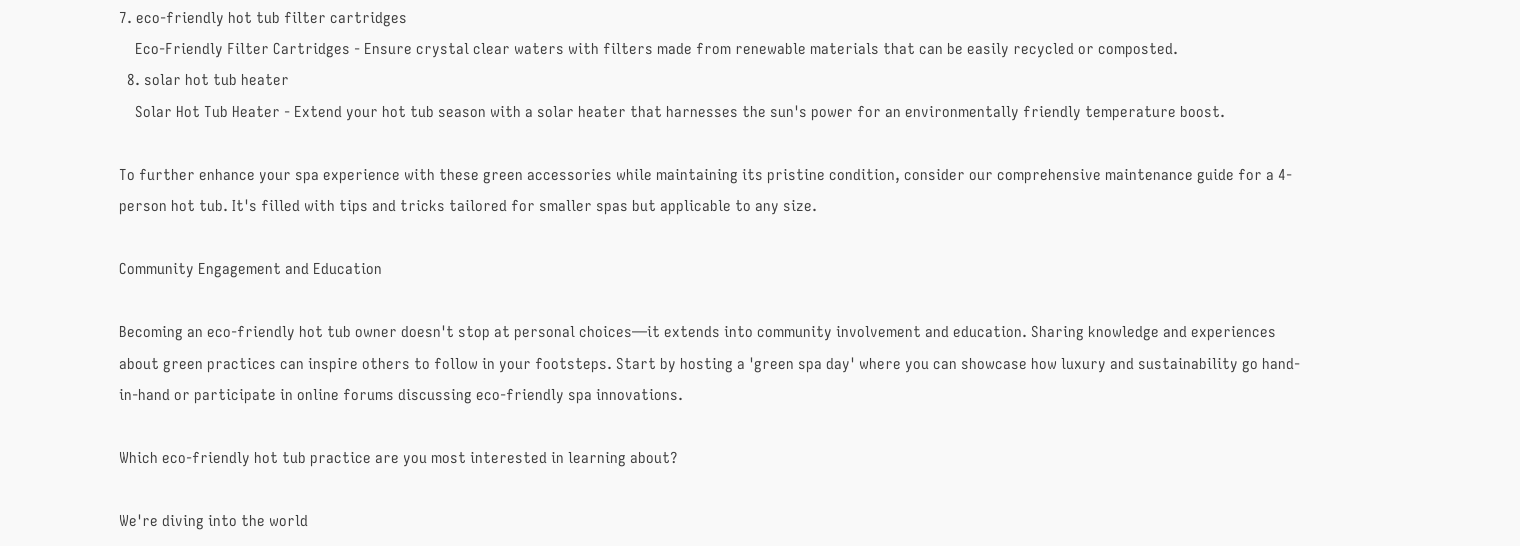7. eco-friendly hot tub filter cartridges
    Eco-Friendly Filter Cartridges - Ensure crystal clear waters with filters made from renewable materials that can be easily recycled or composted.
  8. solar hot tub heater
    Solar Hot Tub Heater - Extend your hot tub season with a solar heater that harnesses the sun's power for an environmentally friendly temperature boost.

To further enhance your spa experience with these green accessories while maintaining its pristine condition, consider our comprehensive maintenance guide for a 4-person hot tub. It's filled with tips and tricks tailored for smaller spas but applicable to any size.

Community Engagement and Education

Becoming an eco-friendly hot tub owner doesn't stop at personal choices—it extends into community involvement and education. Sharing knowledge and experiences about green practices can inspire others to follow in your footsteps. Start by hosting a 'green spa day' where you can showcase how luxury and sustainability go hand-in-hand or participate in online forums discussing eco-friendly spa innovations.

Which eco-friendly hot tub practice are you most interested in learning about?

We're diving into the world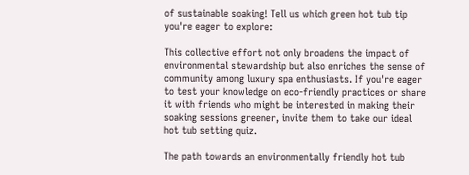of sustainable soaking! Tell us which green hot tub tip you're eager to explore:

This collective effort not only broadens the impact of environmental stewardship but also enriches the sense of community among luxury spa enthusiasts. If you're eager to test your knowledge on eco-friendly practices or share it with friends who might be interested in making their soaking sessions greener, invite them to take our ideal hot tub setting quiz.

The path towards an environmentally friendly hot tub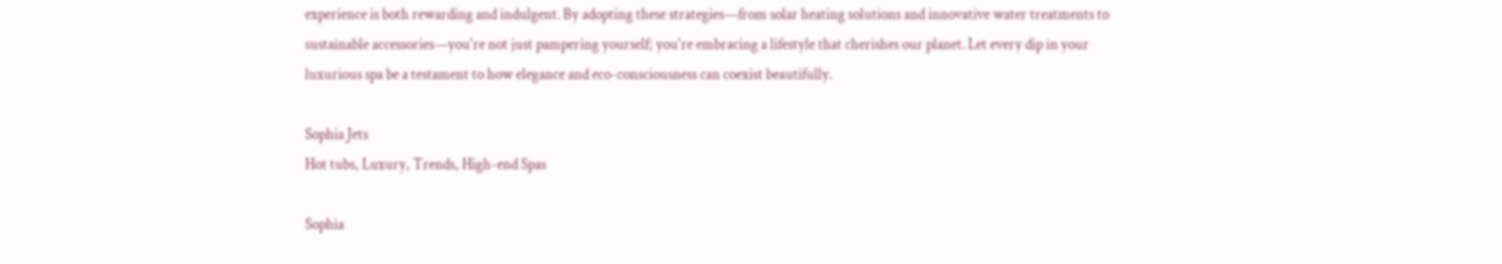experience is both rewarding and indulgent. By adopting these strategies—from solar heating solutions and innovative water treatments to sustainable accessories—you're not just pampering yourself; you're embracing a lifestyle that cherishes our planet. Let every dip in your luxurious spa be a testament to how elegance and eco-consciousness can coexist beautifully.

Sophia Jets
Hot tubs, Luxury, Trends, High-end Spas

Sophia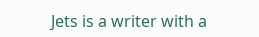Jets is a writer with a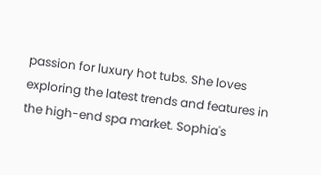passion for luxury hot tubs. She loves exploring the latest trends and features in the high-end spa market. Sophia's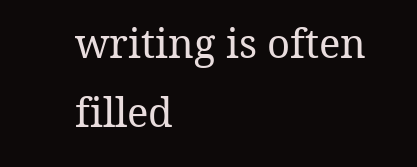writing is often filled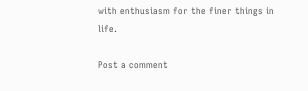with enthusiasm for the finer things in life.

Post a comment